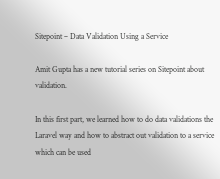Sitepoint – Data Validation Using a Service

Amit Gupta has a new tutorial series on Sitepoint about validation.

In this first part, we learned how to do data validations the Laravel way and how to abstract out validation to a service which can be used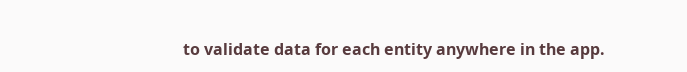to validate data for each entity anywhere in the app.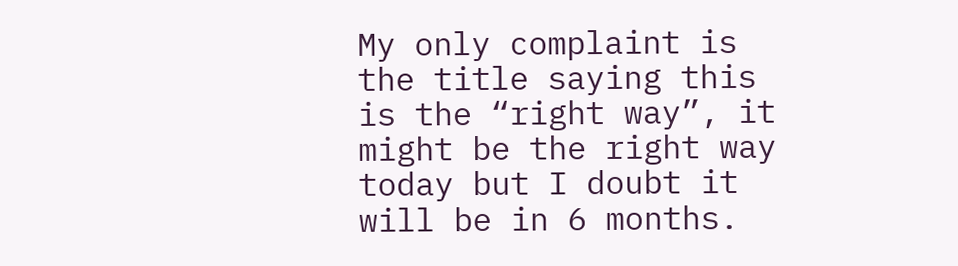My only complaint is the title saying this is the “right way”, it might be the right way today but I doubt it will be in 6 months.